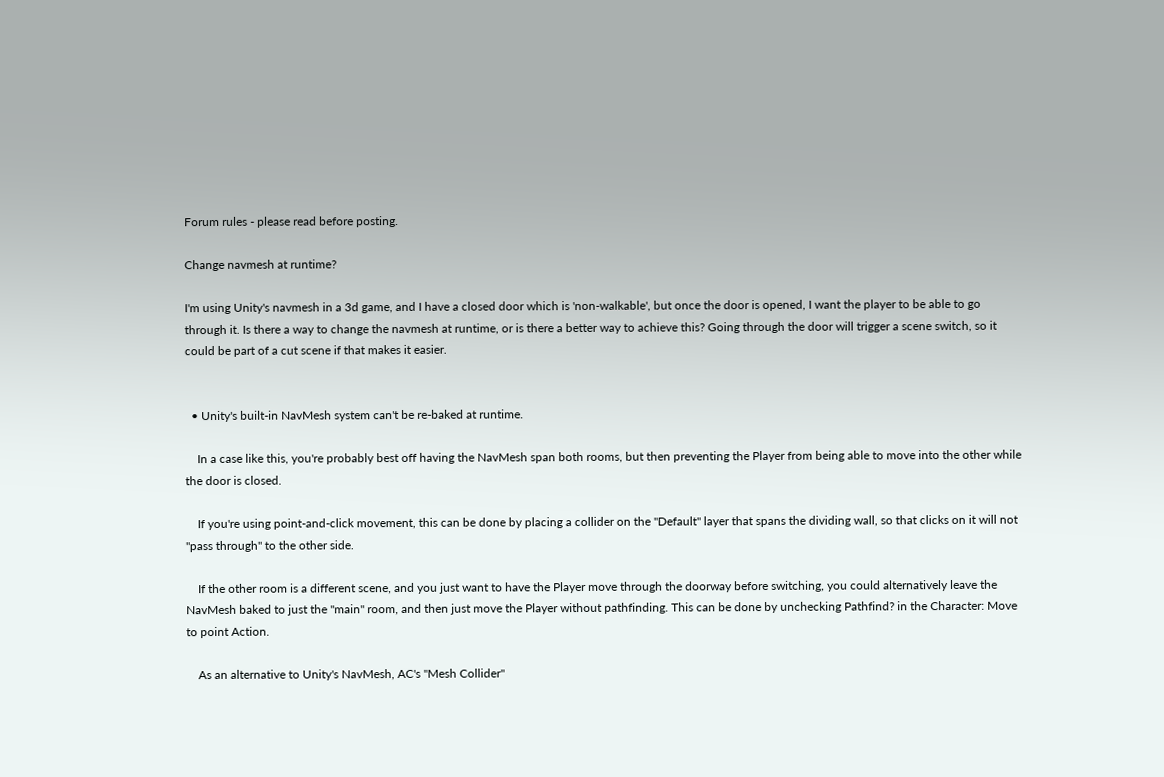Forum rules - please read before posting.

Change navmesh at runtime?

I'm using Unity's navmesh in a 3d game, and I have a closed door which is 'non-walkable', but once the door is opened, I want the player to be able to go through it. Is there a way to change the navmesh at runtime, or is there a better way to achieve this? Going through the door will trigger a scene switch, so it could be part of a cut scene if that makes it easier.


  • Unity's built-in NavMesh system can't be re-baked at runtime.

    In a case like this, you're probably best off having the NavMesh span both rooms, but then preventing the Player from being able to move into the other while the door is closed.

    If you're using point-and-click movement, this can be done by placing a collider on the "Default" layer that spans the dividing wall, so that clicks on it will not "pass through" to the other side.

    If the other room is a different scene, and you just want to have the Player move through the doorway before switching, you could alternatively leave the NavMesh baked to just the "main" room, and then just move the Player without pathfinding. This can be done by unchecking Pathfind? in the Character: Move to point Action.

    As an alternative to Unity's NavMesh, AC's "Mesh Collider"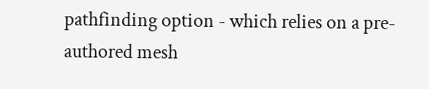pathfinding option - which relies on a pre-authored mesh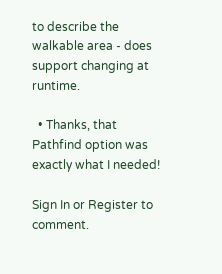to describe the walkable area - does support changing at runtime.

  • Thanks, that Pathfind option was exactly what I needed!

Sign In or Register to comment.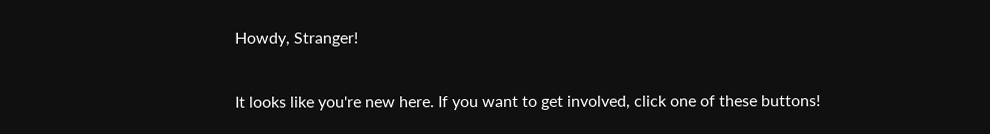Howdy, Stranger!

It looks like you're new here. If you want to get involved, click one of these buttons!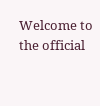Welcome to the official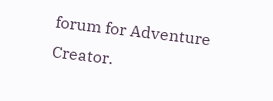forum for Adventure Creator.